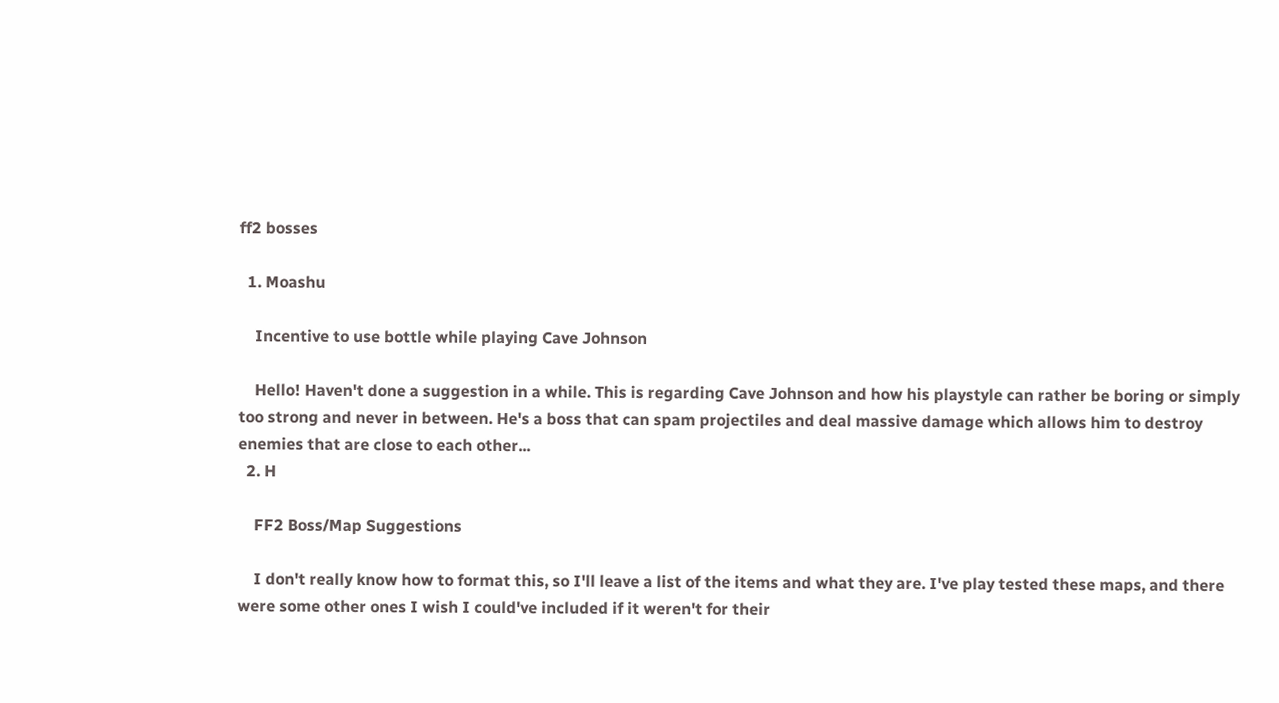ff2 bosses

  1. Moashu

    Incentive to use bottle while playing Cave Johnson

    Hello! Haven't done a suggestion in a while. This is regarding Cave Johnson and how his playstyle can rather be boring or simply too strong and never in between. He's a boss that can spam projectiles and deal massive damage which allows him to destroy enemies that are close to each other...
  2. H

    FF2 Boss/Map Suggestions

    I don't really know how to format this, so I'll leave a list of the items and what they are. I've play tested these maps, and there were some other ones I wish I could've included if it weren't for their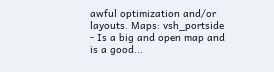awful optimization and/or layouts. Maps: vsh_portside - Is a big and open map and is a good...